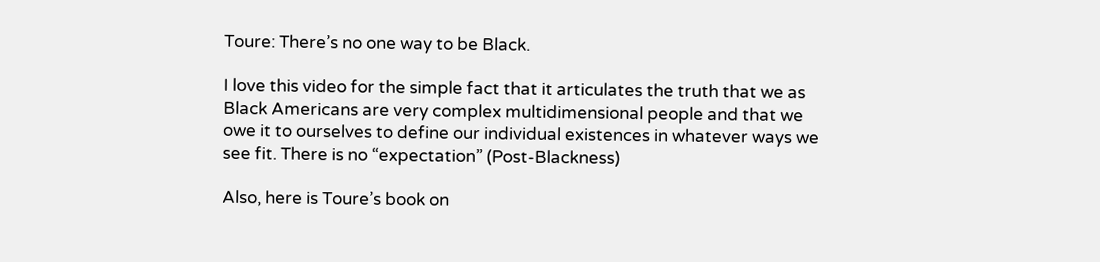Toure: There’s no one way to be Black.

I love this video for the simple fact that it articulates the truth that we as Black Americans are very complex multidimensional people and that we owe it to ourselves to define our individual existences in whatever ways we see fit. There is no “expectation” (Post-Blackness)

Also, here is Toure’s book on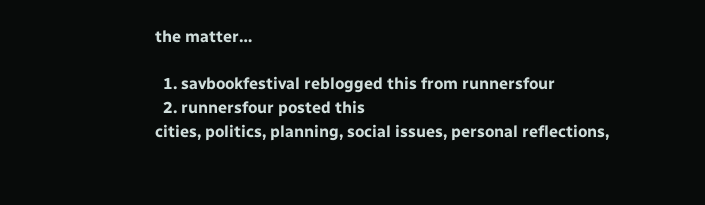the matter…

  1. savbookfestival reblogged this from runnersfour
  2. runnersfour posted this
cities, politics, planning, social issues, personal reflections,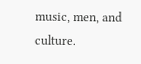music, men, and culture.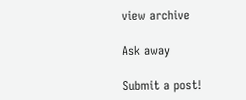view archive

Ask away

Submit a post!